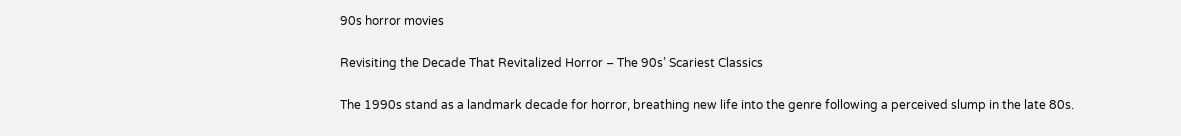90s horror movies

Revisiting the Decade That Revitalized Horror – The 90s’ Scariest Classics

The 1990s stand as a landmark decade for horror, breathing new life into the genre following a perceived slump in the late 80s.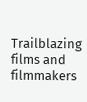Trailblazing films and filmmakers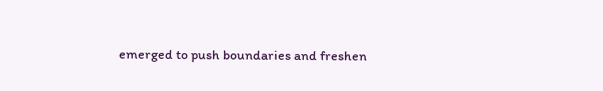emerged to push boundaries and freshen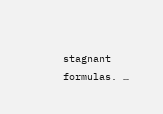stagnant formulas. …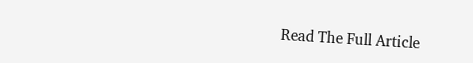Read The Full Article